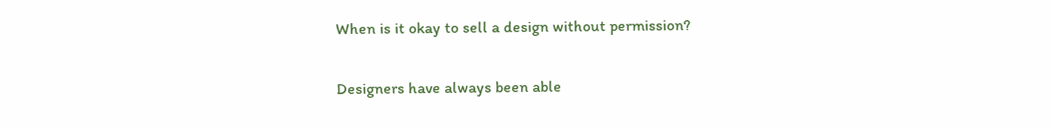When is it okay to sell a design without permission?

Designers have always been able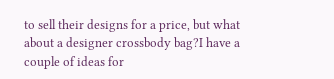to sell their designs for a price, but what about a designer crossbody bag?I have a couple of ideas for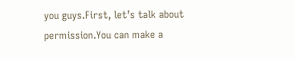you guys.First, let’s talk about permission.You can make a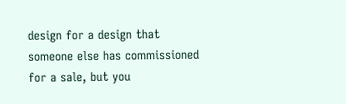design for a design that someone else has commissioned for a sale, but you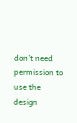don’t need permission to use the design